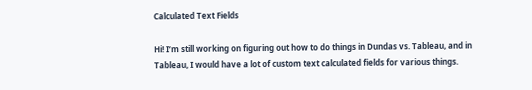Calculated Text Fields

Hi! I’m still working on figuring out how to do things in Dundas vs. Tableau, and in Tableau, I would have a lot of custom text calculated fields for various things.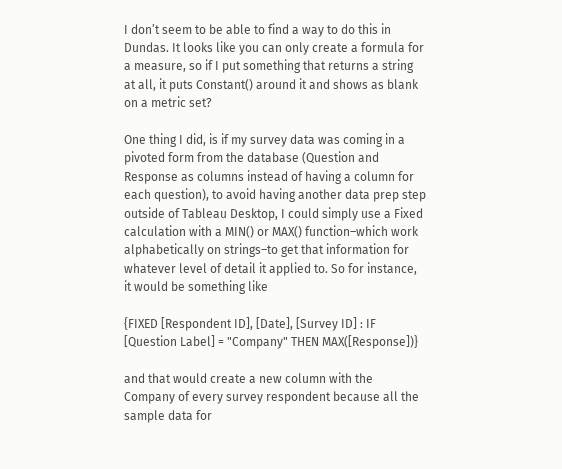I don’t seem to be able to find a way to do this in Dundas. It looks like you can only create a formula for a measure, so if I put something that returns a string at all, it puts Constant() around it and shows as blank on a metric set?

One thing I did, is if my survey data was coming in a pivoted form from the database (Question and Response as columns instead of having a column for each question), to avoid having another data prep step outside of Tableau Desktop, I could simply use a Fixed calculation with a MIN() or MAX() function–which work alphabetically on strings–to get that information for whatever level of detail it applied to. So for instance, it would be something like

{FIXED [Respondent ID], [Date], [Survey ID] : IF [Question Label] = "Company" THEN MAX([Response])}

and that would create a new column with the Company of every survey respondent because all the sample data for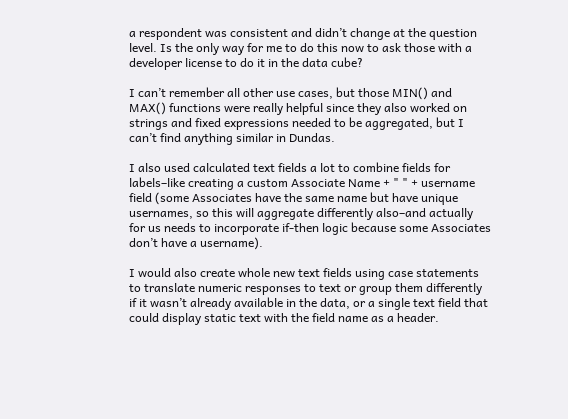a respondent was consistent and didn’t change at the question level. Is the only way for me to do this now to ask those with a developer license to do it in the data cube?

I can’t remember all other use cases, but those MIN() and MAX() functions were really helpful since they also worked on strings and fixed expressions needed to be aggregated, but I can’t find anything similar in Dundas.

I also used calculated text fields a lot to combine fields for labels–like creating a custom Associate Name + " " + username field (some Associates have the same name but have unique usernames, so this will aggregate differently also–and actually for us needs to incorporate if-then logic because some Associates don’t have a username).

I would also create whole new text fields using case statements to translate numeric responses to text or group them differently if it wasn’t already available in the data, or a single text field that could display static text with the field name as a header.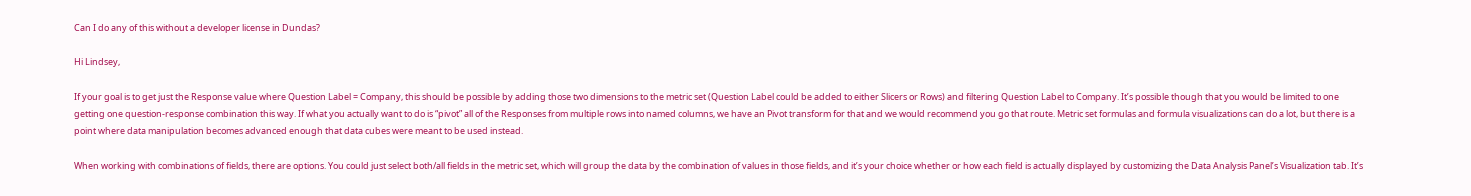Can I do any of this without a developer license in Dundas?

Hi Lindsey,

If your goal is to get just the Response value where Question Label = Company, this should be possible by adding those two dimensions to the metric set (Question Label could be added to either Slicers or Rows) and filtering Question Label to Company. It’s possible though that you would be limited to one getting one question-response combination this way. If what you actually want to do is “pivot” all of the Responses from multiple rows into named columns, we have an Pivot transform for that and we would recommend you go that route. Metric set formulas and formula visualizations can do a lot, but there is a point where data manipulation becomes advanced enough that data cubes were meant to be used instead.

When working with combinations of fields, there are options. You could just select both/all fields in the metric set, which will group the data by the combination of values in those fields, and it’s your choice whether or how each field is actually displayed by customizing the Data Analysis Panel’s Visualization tab. It’s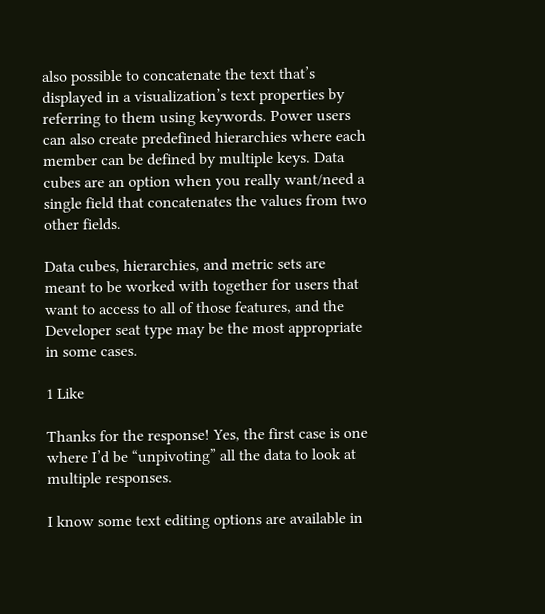also possible to concatenate the text that’s displayed in a visualization’s text properties by referring to them using keywords. Power users can also create predefined hierarchies where each member can be defined by multiple keys. Data cubes are an option when you really want/need a single field that concatenates the values from two other fields.

Data cubes, hierarchies, and metric sets are meant to be worked with together for users that want to access to all of those features, and the Developer seat type may be the most appropriate in some cases.

1 Like

Thanks for the response! Yes, the first case is one where I’d be “unpivoting” all the data to look at multiple responses.

I know some text editing options are available in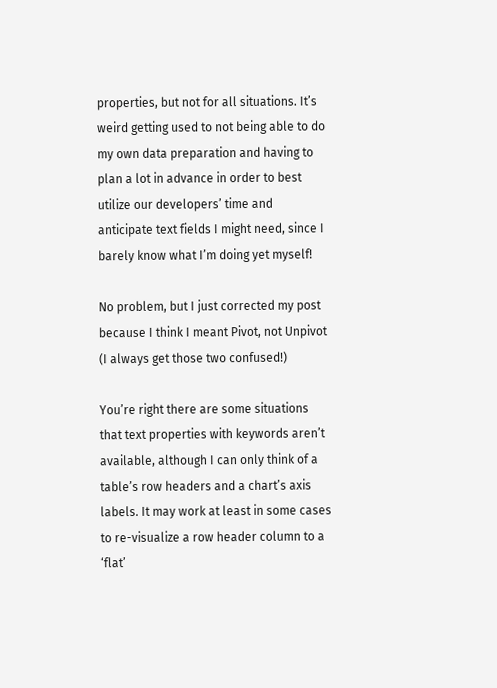properties, but not for all situations. It’s weird getting used to not being able to do my own data preparation and having to plan a lot in advance in order to best utilize our developers’ time and anticipate text fields I might need, since I barely know what I’m doing yet myself!

No problem, but I just corrected my post because I think I meant Pivot, not Unpivot (I always get those two confused!)

You’re right there are some situations that text properties with keywords aren’t available, although I can only think of a table’s row headers and a chart’s axis labels. It may work at least in some cases to re-visualize a row header column to a ‘flat’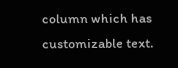column which has customizable text.